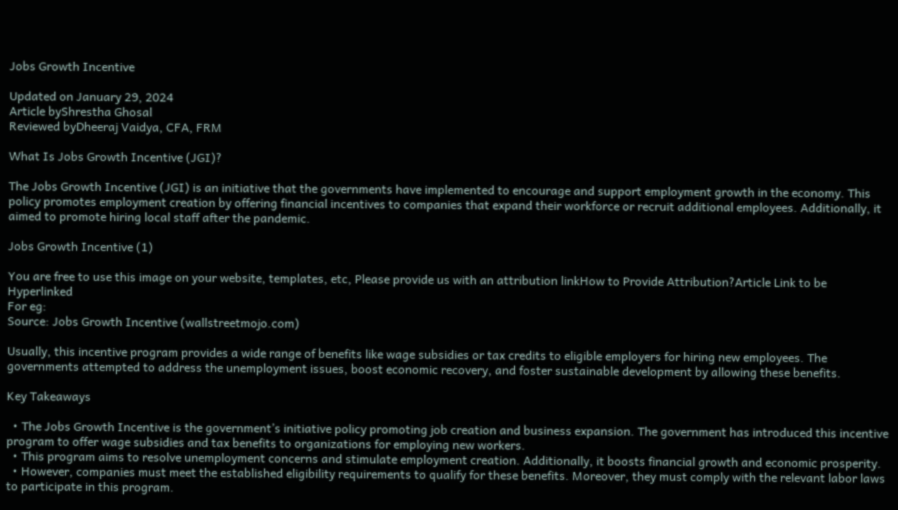Jobs Growth Incentive

Updated on January 29, 2024
Article byShrestha Ghosal
Reviewed byDheeraj Vaidya, CFA, FRM

What Is Jobs Growth Incentive (JGI)?

The Jobs Growth Incentive (JGI) is an initiative that the governments have implemented to encourage and support employment growth in the economy. This policy promotes employment creation by offering financial incentives to companies that expand their workforce or recruit additional employees. Additionally, it aimed to promote hiring local staff after the pandemic.

Jobs Growth Incentive (1)

You are free to use this image on your website, templates, etc, Please provide us with an attribution linkHow to Provide Attribution?Article Link to be Hyperlinked
For eg:
Source: Jobs Growth Incentive (wallstreetmojo.com)

Usually, this incentive program provides a wide range of benefits like wage subsidies or tax credits to eligible employers for hiring new employees. The governments attempted to address the unemployment issues, boost economic recovery, and foster sustainable development by allowing these benefits.

Key Takeaways

  • The Jobs Growth Incentive is the government’s initiative policy promoting job creation and business expansion. The government has introduced this incentive program to offer wage subsidies and tax benefits to organizations for employing new workers.
  • This program aims to resolve unemployment concerns and stimulate employment creation. Additionally, it boosts financial growth and economic prosperity.
  • However, companies must meet the established eligibility requirements to qualify for these benefits. Moreover, they must comply with the relevant labor laws to participate in this program.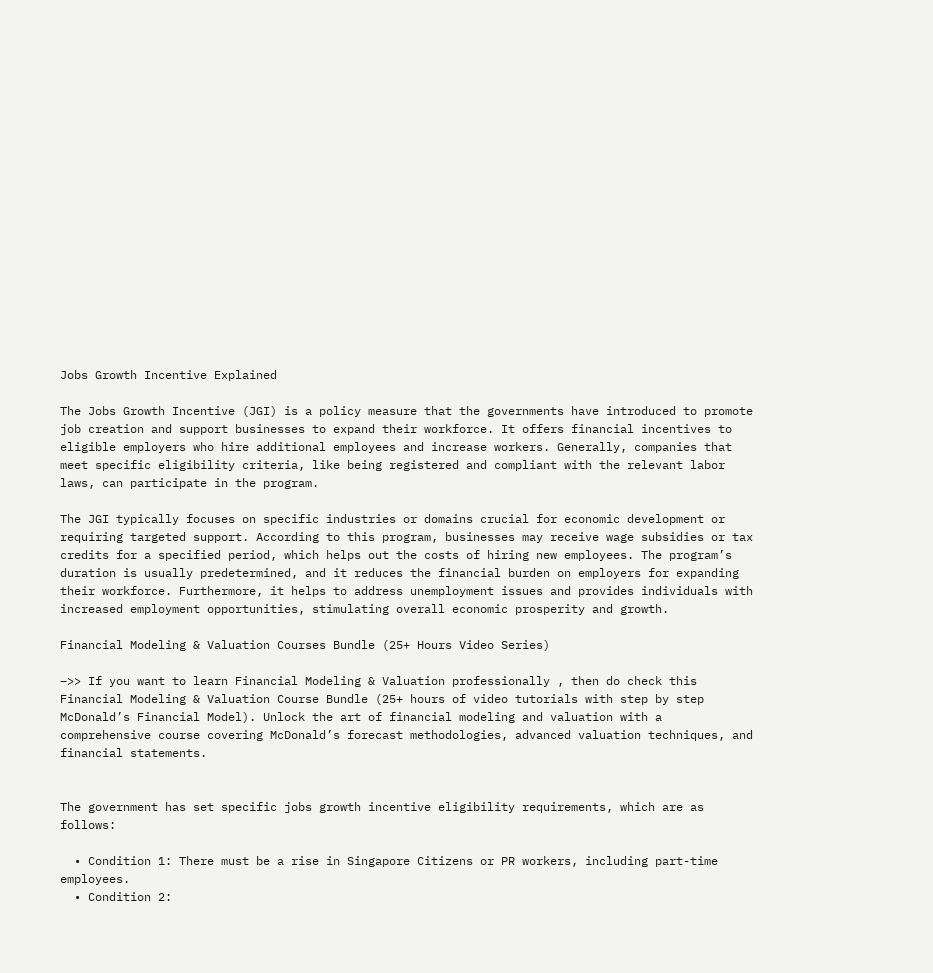Jobs Growth Incentive Explained

The Jobs Growth Incentive (JGI) is a policy measure that the governments have introduced to promote job creation and support businesses to expand their workforce. It offers financial incentives to eligible employers who hire additional employees and increase workers. Generally, companies that meet specific eligibility criteria, like being registered and compliant with the relevant labor laws, can participate in the program.

The JGI typically focuses on specific industries or domains crucial for economic development or requiring targeted support. According to this program, businesses may receive wage subsidies or tax credits for a specified period, which helps out the costs of hiring new employees. The program’s duration is usually predetermined, and it reduces the financial burden on employers for expanding their workforce. Furthermore, it helps to address unemployment issues and provides individuals with increased employment opportunities, stimulating overall economic prosperity and growth.

Financial Modeling & Valuation Courses Bundle (25+ Hours Video Series)

–>> If you want to learn Financial Modeling & Valuation professionally , then do check this Financial Modeling & Valuation Course Bundle (25+ hours of video tutorials with step by step McDonald’s Financial Model). Unlock the art of financial modeling and valuation with a comprehensive course covering McDonald’s forecast methodologies, advanced valuation techniques, and financial statements.


The government has set specific jobs growth incentive eligibility requirements, which are as follows:

  • Condition 1: There must be a rise in Singapore Citizens or PR workers, including part-time employees.
  • Condition 2: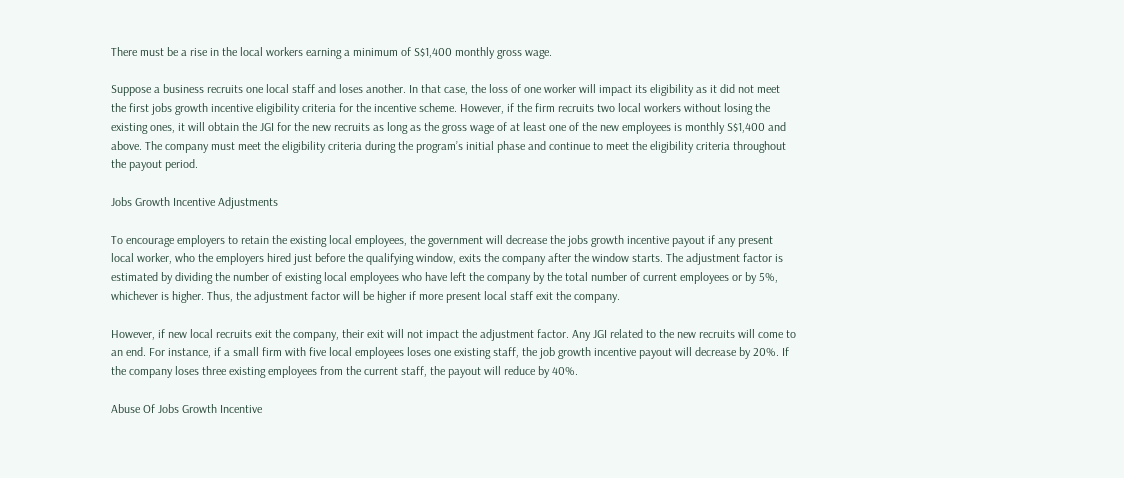There must be a rise in the local workers earning a minimum of S$1,400 monthly gross wage.

Suppose a business recruits one local staff and loses another. In that case, the loss of one worker will impact its eligibility as it did not meet the first jobs growth incentive eligibility criteria for the incentive scheme. However, if the firm recruits two local workers without losing the existing ones, it will obtain the JGI for the new recruits as long as the gross wage of at least one of the new employees is monthly S$1,400 and above. The company must meet the eligibility criteria during the program’s initial phase and continue to meet the eligibility criteria throughout the payout period.

Jobs Growth Incentive Adjustments

To encourage employers to retain the existing local employees, the government will decrease the jobs growth incentive payout if any present local worker, who the employers hired just before the qualifying window, exits the company after the window starts. The adjustment factor is estimated by dividing the number of existing local employees who have left the company by the total number of current employees or by 5%, whichever is higher. Thus, the adjustment factor will be higher if more present local staff exit the company.

However, if new local recruits exit the company, their exit will not impact the adjustment factor. Any JGI related to the new recruits will come to an end. For instance, if a small firm with five local employees loses one existing staff, the job growth incentive payout will decrease by 20%. If the company loses three existing employees from the current staff, the payout will reduce by 40%.

Abuse Of Jobs Growth Incentive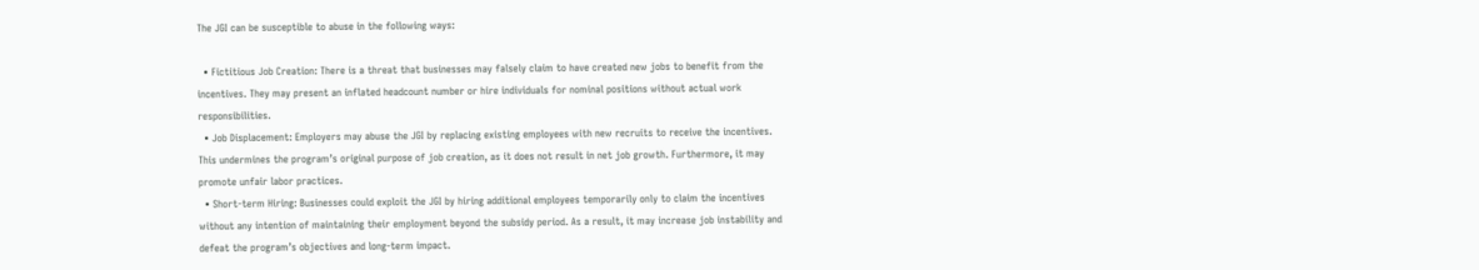The JGI can be susceptible to abuse in the following ways:

  • Fictitious Job Creation: There is a threat that businesses may falsely claim to have created new jobs to benefit from the incentives. They may present an inflated headcount number or hire individuals for nominal positions without actual work responsibilities.
  • Job Displacement: Employers may abuse the JGI by replacing existing employees with new recruits to receive the incentives. This undermines the program’s original purpose of job creation, as it does not result in net job growth. Furthermore, it may promote unfair labor practices.
  • Short-term Hiring: Businesses could exploit the JGI by hiring additional employees temporarily only to claim the incentives without any intention of maintaining their employment beyond the subsidy period. As a result, it may increase job instability and defeat the program’s objectives and long-term impact.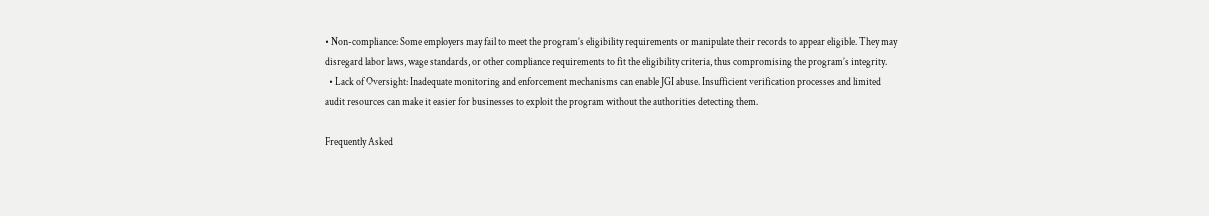• Non-compliance: Some employers may fail to meet the program’s eligibility requirements or manipulate their records to appear eligible. They may disregard labor laws, wage standards, or other compliance requirements to fit the eligibility criteria, thus compromising the program’s integrity.
  • Lack of Oversight: Inadequate monitoring and enforcement mechanisms can enable JGI abuse. Insufficient verification processes and limited audit resources can make it easier for businesses to exploit the program without the authorities detecting them.

Frequently Asked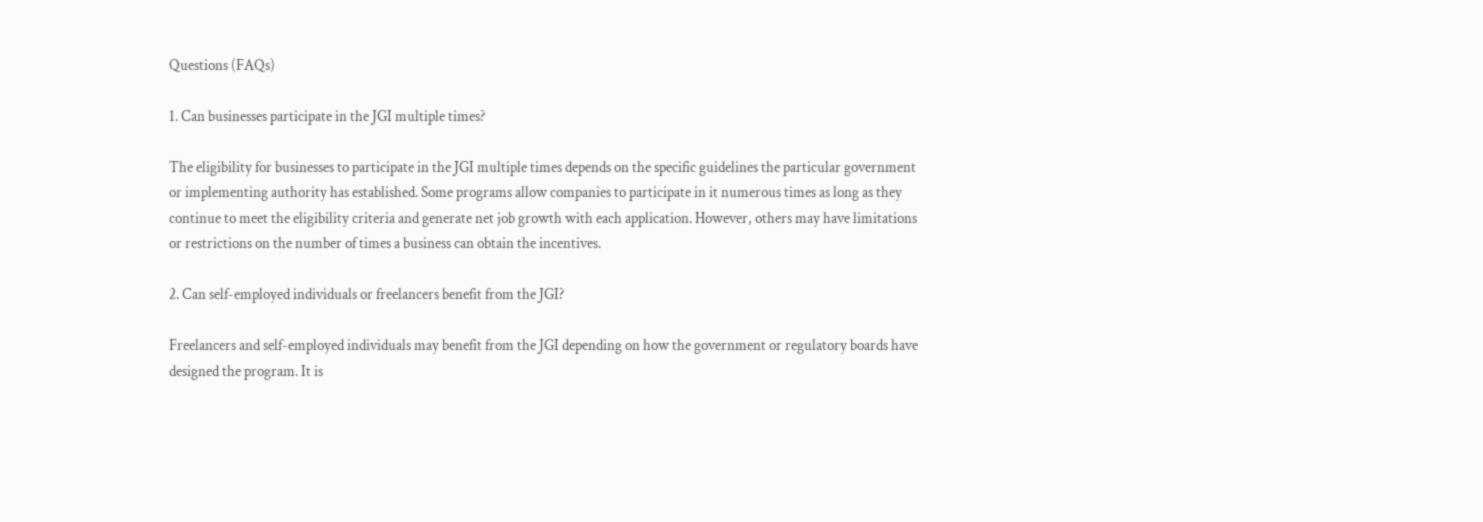Questions (FAQs)

1. Can businesses participate in the JGI multiple times?

The eligibility for businesses to participate in the JGI multiple times depends on the specific guidelines the particular government or implementing authority has established. Some programs allow companies to participate in it numerous times as long as they continue to meet the eligibility criteria and generate net job growth with each application. However, others may have limitations or restrictions on the number of times a business can obtain the incentives.

2. Can self-employed individuals or freelancers benefit from the JGI?

Freelancers and self-employed individuals may benefit from the JGI depending on how the government or regulatory boards have designed the program. It is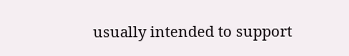usually intended to support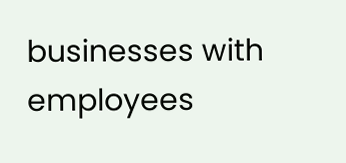businesses with employees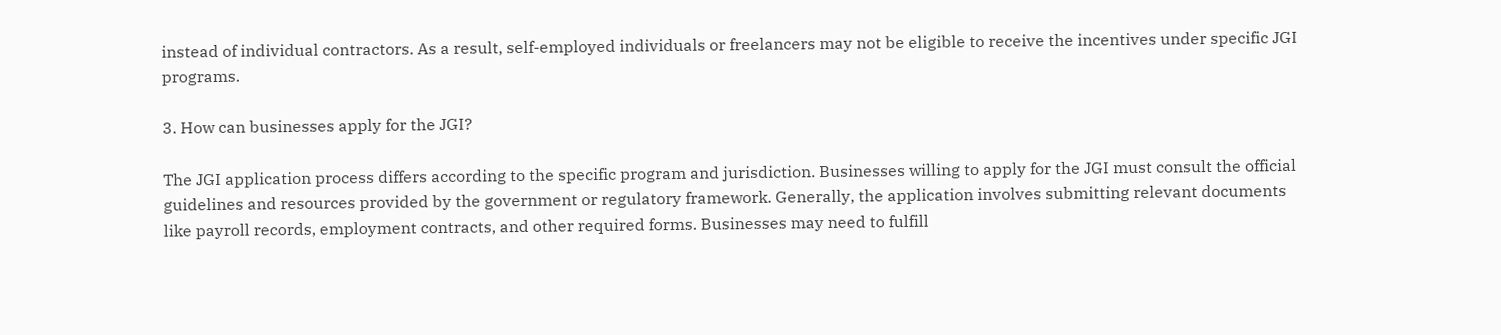instead of individual contractors. As a result, self-employed individuals or freelancers may not be eligible to receive the incentives under specific JGI programs.

3. How can businesses apply for the JGI?

The JGI application process differs according to the specific program and jurisdiction. Businesses willing to apply for the JGI must consult the official guidelines and resources provided by the government or regulatory framework. Generally, the application involves submitting relevant documents like payroll records, employment contracts, and other required forms. Businesses may need to fulfill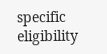specific eligibility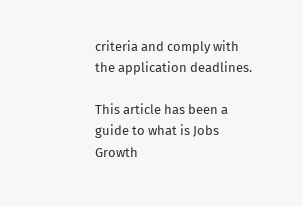criteria and comply with the application deadlines.

This article has been a guide to what is Jobs Growth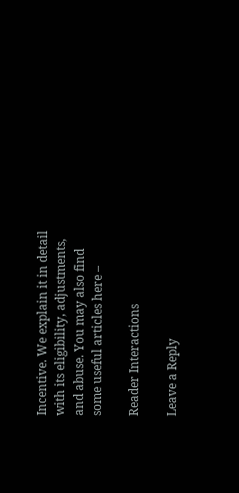Incentive. We explain it in detail with its eligibility, adjustments, and abuse. You may also find some useful articles here –

Reader Interactions

Leave a Reply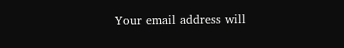Your email address will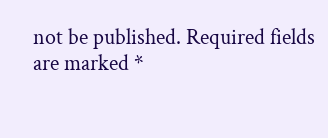not be published. Required fields are marked *